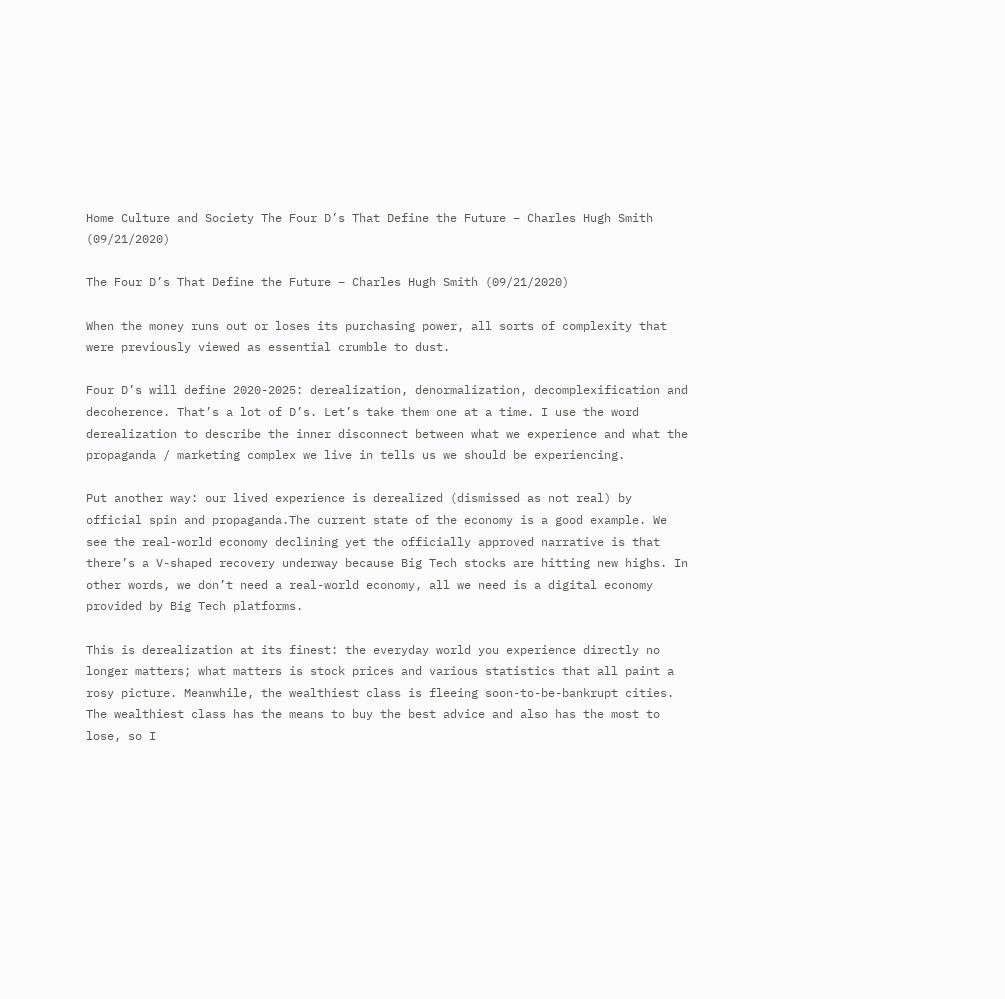Home Culture and Society The Four D’s That Define the Future – Charles Hugh Smith (09/21/2020)

The Four D’s That Define the Future – Charles Hugh Smith (09/21/2020)

When the money runs out or loses its purchasing power, all sorts of complexity that were previously viewed as essential crumble to dust.

Four D’s will define 2020-2025: derealization, denormalization, decomplexification and decoherence. That’s a lot of D’s. Let’s take them one at a time. I use the word derealization to describe the inner disconnect between what we experience and what the propaganda / marketing complex we live in tells us we should be experiencing.

Put another way: our lived experience is derealized (dismissed as not real) by official spin and propaganda.The current state of the economy is a good example. We see the real-world economy declining yet the officially approved narrative is that there’s a V-shaped recovery underway because Big Tech stocks are hitting new highs. In other words, we don’t need a real-world economy, all we need is a digital economy provided by Big Tech platforms.

This is derealization at its finest: the everyday world you experience directly no longer matters; what matters is stock prices and various statistics that all paint a rosy picture. Meanwhile, the wealthiest class is fleeing soon-to-be-bankrupt cities. The wealthiest class has the means to buy the best advice and also has the most to lose, so I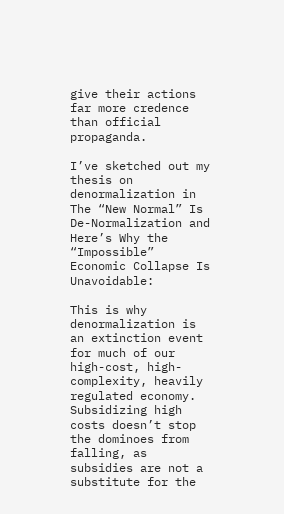give their actions far more credence than official propaganda.

I’ve sketched out my thesis on denormalization in The “New Normal” Is De-Normalization and Here’s Why the “Impossible” Economic Collapse Is Unavoidable:

This is why denormalization is an extinction event for much of our high-cost, high-complexity, heavily regulated economy. Subsidizing high costs doesn’t stop the dominoes from falling, as subsidies are not a substitute for the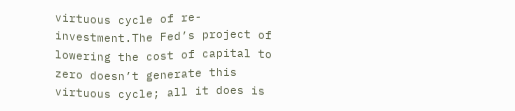virtuous cycle of re-investment.The Fed’s project of lowering the cost of capital to zero doesn’t generate this virtuous cycle; all it does is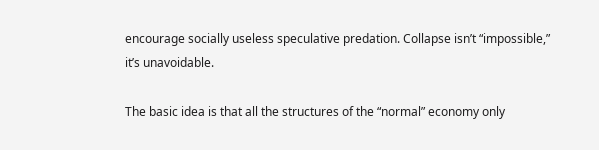encourage socially useless speculative predation. Collapse isn’t “impossible,” it’s unavoidable.

The basic idea is that all the structures of the “normal” economy only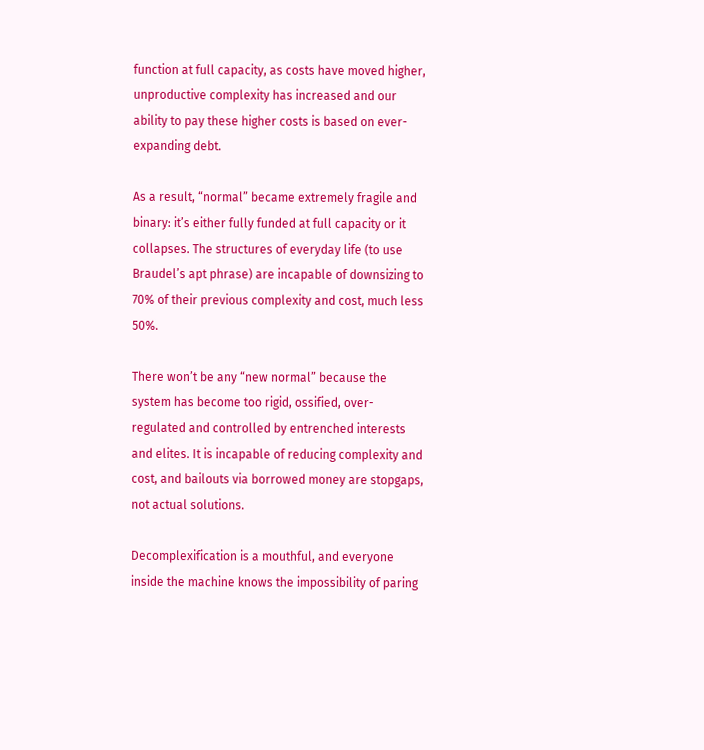function at full capacity, as costs have moved higher, unproductive complexity has increased and our ability to pay these higher costs is based on ever-expanding debt.

As a result, “normal” became extremely fragile and binary: it’s either fully funded at full capacity or it collapses. The structures of everyday life (to use Braudel’s apt phrase) are incapable of downsizing to 70% of their previous complexity and cost, much less 50%.

There won’t be any “new normal” because the system has become too rigid, ossified, over-regulated and controlled by entrenched interests and elites. It is incapable of reducing complexity and cost, and bailouts via borrowed money are stopgaps, not actual solutions.

Decomplexification is a mouthful, and everyone inside the machine knows the impossibility of paring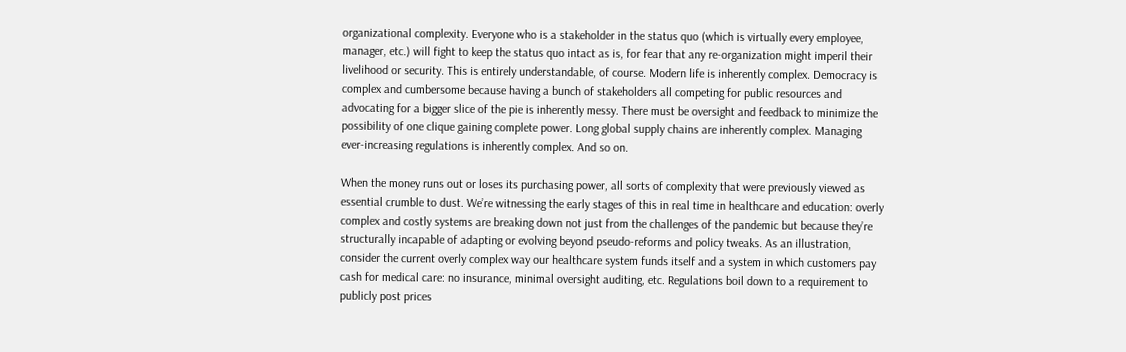organizational complexity. Everyone who is a stakeholder in the status quo (which is virtually every employee, manager, etc.) will fight to keep the status quo intact as is, for fear that any re-organization might imperil their livelihood or security. This is entirely understandable, of course. Modern life is inherently complex. Democracy is complex and cumbersome because having a bunch of stakeholders all competing for public resources and advocating for a bigger slice of the pie is inherently messy. There must be oversight and feedback to minimize the possibility of one clique gaining complete power. Long global supply chains are inherently complex. Managing ever-increasing regulations is inherently complex. And so on.

When the money runs out or loses its purchasing power, all sorts of complexity that were previously viewed as essential crumble to dust. We’re witnessing the early stages of this in real time in healthcare and education: overly complex and costly systems are breaking down not just from the challenges of the pandemic but because they’re structurally incapable of adapting or evolving beyond pseudo-reforms and policy tweaks. As an illustration, consider the current overly complex way our healthcare system funds itself and a system in which customers pay cash for medical care: no insurance, minimal oversight auditing, etc. Regulations boil down to a requirement to publicly post prices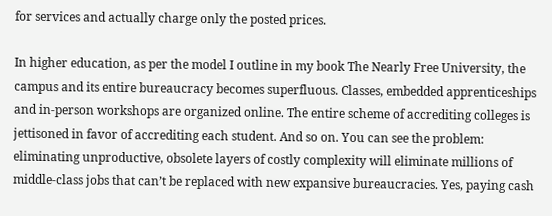for services and actually charge only the posted prices.

In higher education, as per the model I outline in my book The Nearly Free University, the campus and its entire bureaucracy becomes superfluous. Classes, embedded apprenticeships and in-person workshops are organized online. The entire scheme of accrediting colleges is jettisoned in favor of accrediting each student. And so on. You can see the problem: eliminating unproductive, obsolete layers of costly complexity will eliminate millions of middle-class jobs that can’t be replaced with new expansive bureaucracies. Yes, paying cash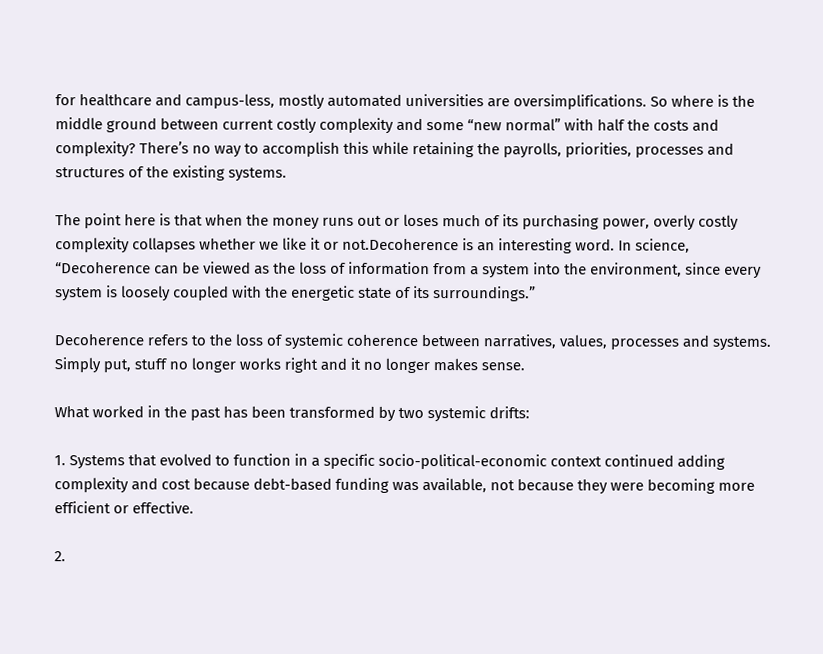for healthcare and campus-less, mostly automated universities are oversimplifications. So where is the middle ground between current costly complexity and some “new normal” with half the costs and complexity? There’s no way to accomplish this while retaining the payrolls, priorities, processes and structures of the existing systems.

The point here is that when the money runs out or loses much of its purchasing power, overly costly complexity collapses whether we like it or not.Decoherence is an interesting word. In science, “Decoherence can be viewed as the loss of information from a system into the environment, since every system is loosely coupled with the energetic state of its surroundings.”

Decoherence refers to the loss of systemic coherence between narratives, values, processes and systems. Simply put, stuff no longer works right and it no longer makes sense.

What worked in the past has been transformed by two systemic drifts:

1. Systems that evolved to function in a specific socio-political-economic context continued adding complexity and cost because debt-based funding was available, not because they were becoming more efficient or effective.

2.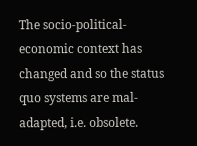The socio-political-economic context has changed and so the status quo systems are mal-adapted, i.e. obsolete.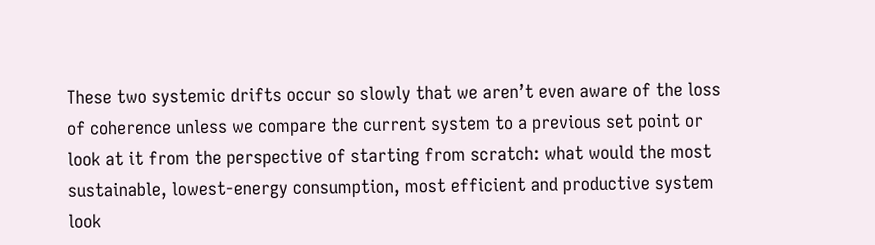These two systemic drifts occur so slowly that we aren’t even aware of the loss of coherence unless we compare the current system to a previous set point or look at it from the perspective of starting from scratch: what would the most sustainable, lowest-energy consumption, most efficient and productive system look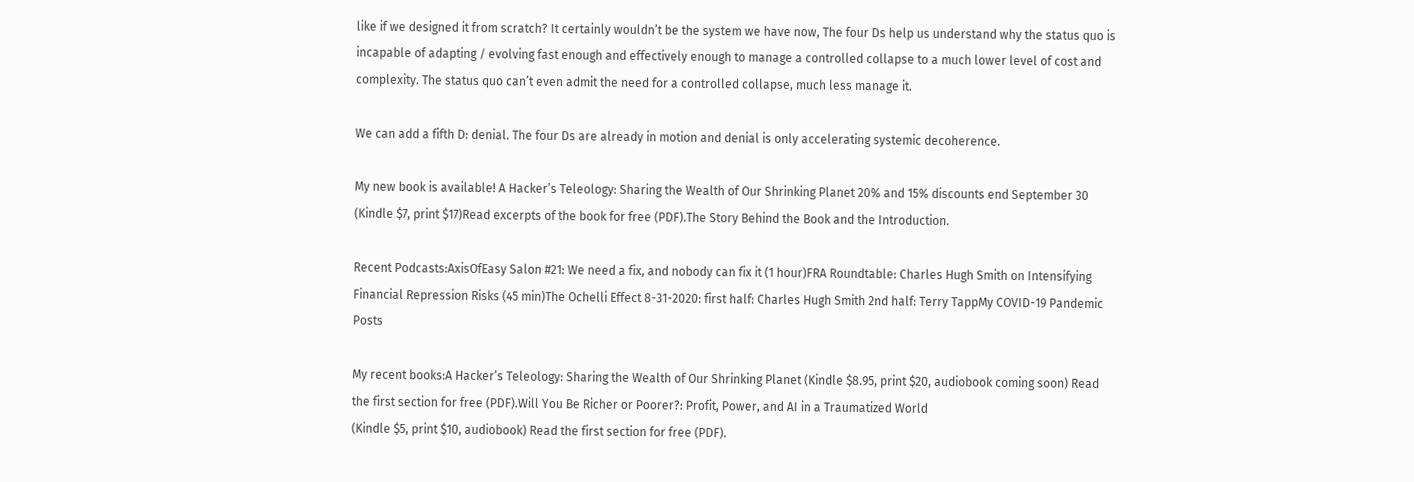like if we designed it from scratch? It certainly wouldn’t be the system we have now, The four Ds help us understand why the status quo is incapable of adapting / evolving fast enough and effectively enough to manage a controlled collapse to a much lower level of cost and complexity. The status quo can’t even admit the need for a controlled collapse, much less manage it.

We can add a fifth D: denial. The four Ds are already in motion and denial is only accelerating systemic decoherence.

My new book is available! A Hacker’s Teleology: Sharing the Wealth of Our Shrinking Planet 20% and 15% discounts end September 30 (Kindle $7, print $17)Read excerpts of the book for free (PDF).The Story Behind the Book and the Introduction.

Recent Podcasts:AxisOfEasy Salon #21: We need a fix, and nobody can fix it (1 hour)FRA Roundtable: Charles Hugh Smith on Intensifying Financial Repression Risks (45 min)The Ochelli Effect 8-31-2020: first half: Charles Hugh Smith 2nd half: Terry TappMy COVID-19 Pandemic Posts

My recent books:A Hacker’s Teleology: Sharing the Wealth of Our Shrinking Planet (Kindle $8.95, print $20, audiobook coming soon) Read the first section for free (PDF).Will You Be Richer or Poorer?: Profit, Power, and AI in a Traumatized World
(Kindle $5, print $10, audiobook) Read the first section for free (PDF).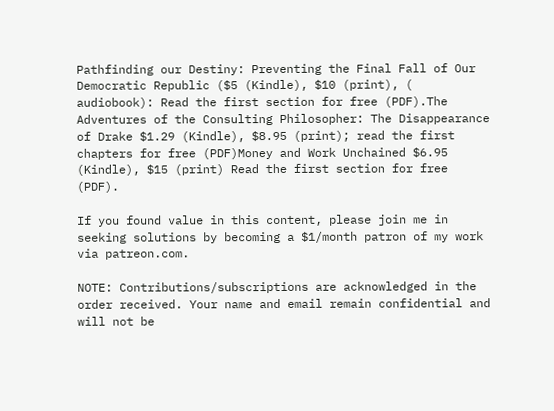Pathfinding our Destiny: Preventing the Final Fall of Our Democratic Republic ($5 (Kindle), $10 (print), ( audiobook): Read the first section for free (PDF).The Adventures of the Consulting Philosopher: The Disappearance of Drake $1.29 (Kindle), $8.95 (print); read the first chapters for free (PDF)Money and Work Unchained $6.95 (Kindle), $15 (print) Read the first section for free (PDF).

If you found value in this content, please join me in seeking solutions by becoming a $1/month patron of my work via patreon.com.

NOTE: Contributions/subscriptions are acknowledged in the order received. Your name and email remain confidential and will not be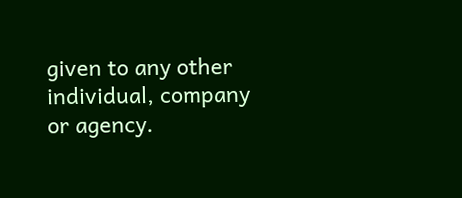given to any other individual, company or agency.